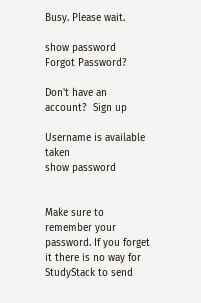Busy. Please wait.

show password
Forgot Password?

Don't have an account?  Sign up

Username is available taken
show password


Make sure to remember your password. If you forget it there is no way for StudyStack to send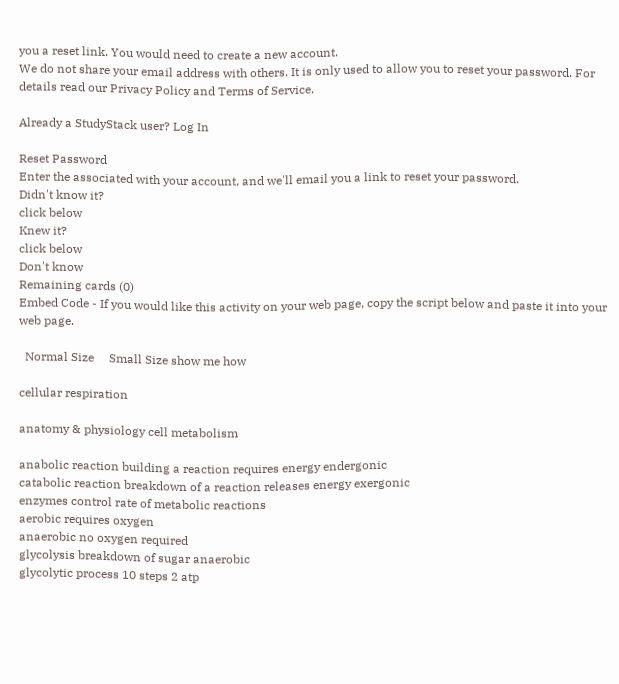you a reset link. You would need to create a new account.
We do not share your email address with others. It is only used to allow you to reset your password. For details read our Privacy Policy and Terms of Service.

Already a StudyStack user? Log In

Reset Password
Enter the associated with your account, and we'll email you a link to reset your password.
Didn't know it?
click below
Knew it?
click below
Don't know
Remaining cards (0)
Embed Code - If you would like this activity on your web page, copy the script below and paste it into your web page.

  Normal Size     Small Size show me how

cellular respiration

anatomy & physiology cell metabolism

anabolic reaction building a reaction requires energy endergonic
catabolic reaction breakdown of a reaction releases energy exergonic
enzymes control rate of metabolic reactions
aerobic requires oxygen
anaerobic no oxygen required
glycolysis breakdown of sugar anaerobic
glycolytic process 10 steps 2 atp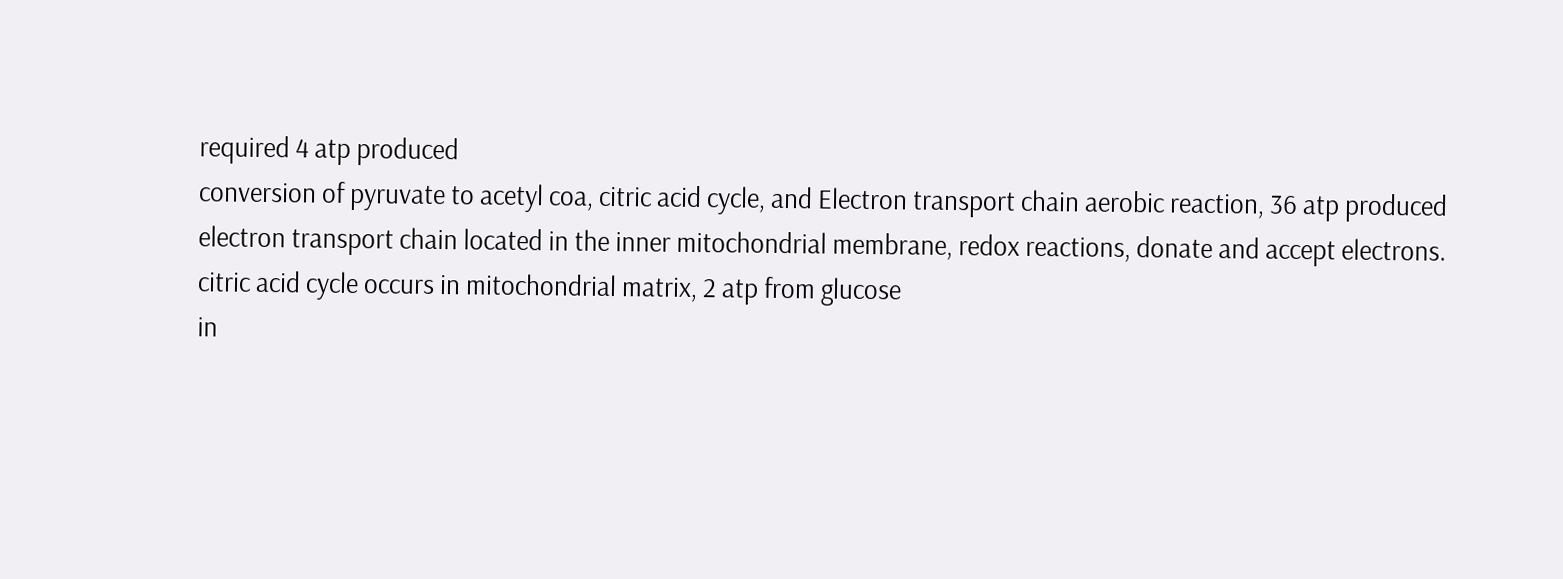required 4 atp produced
conversion of pyruvate to acetyl coa, citric acid cycle, and Electron transport chain aerobic reaction, 36 atp produced
electron transport chain located in the inner mitochondrial membrane, redox reactions, donate and accept electrons.
citric acid cycle occurs in mitochondrial matrix, 2 atp from glucose
in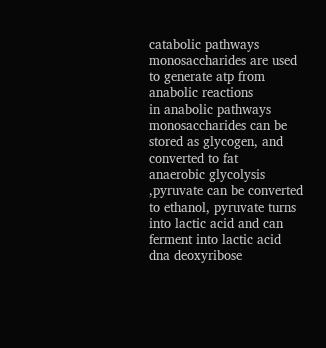catabolic pathways monosaccharides are used to generate atp from anabolic reactions
in anabolic pathways monosaccharides can be stored as glycogen, and converted to fat
anaerobic glycolysis ,pyruvate can be converted to ethanol, pyruvate turns into lactic acid and can ferment into lactic acid
dna deoxyribose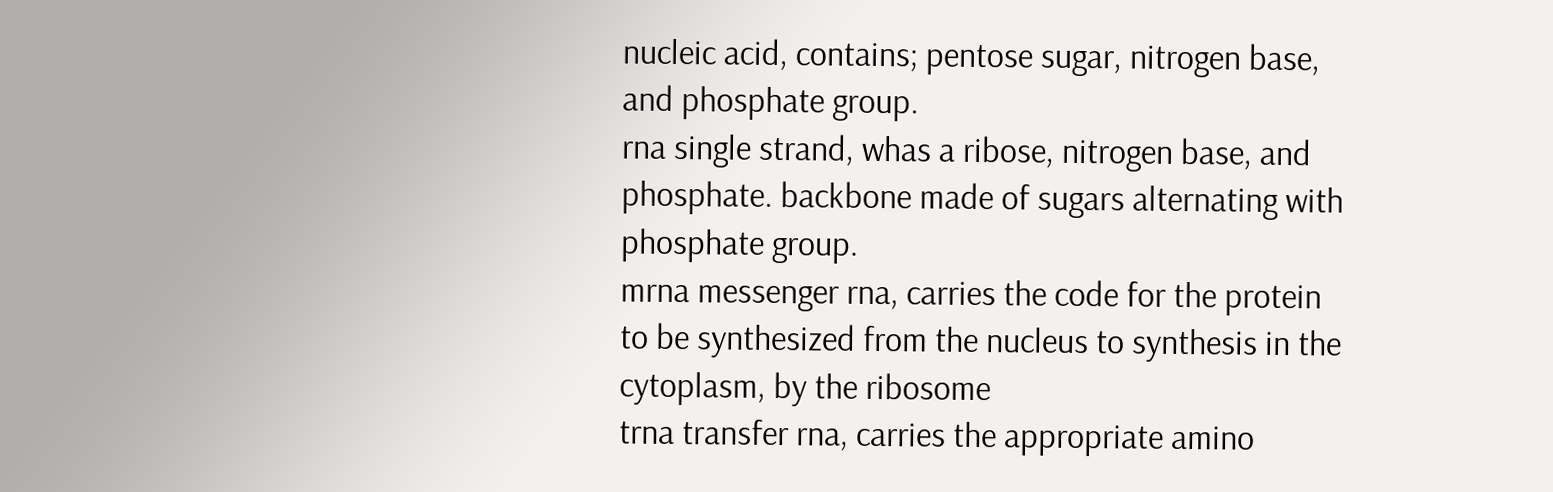nucleic acid, contains; pentose sugar, nitrogen base, and phosphate group.
rna single strand, whas a ribose, nitrogen base, and phosphate. backbone made of sugars alternating with phosphate group.
mrna messenger rna, carries the code for the protein to be synthesized from the nucleus to synthesis in the cytoplasm, by the ribosome
trna transfer rna, carries the appropriate amino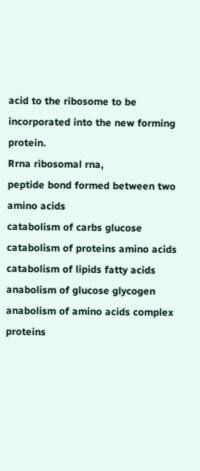acid to the ribosome to be incorporated into the new forming protein.
Rrna ribosomal rna,
peptide bond formed between two amino acids
catabolism of carbs glucose
catabolism of proteins amino acids
catabolism of lipids fatty acids
anabolism of glucose glycogen
anabolism of amino acids complex proteins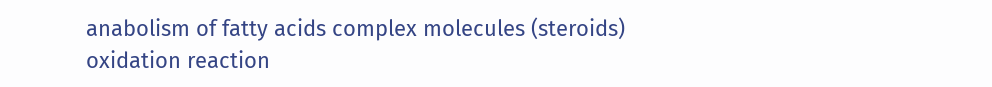anabolism of fatty acids complex molecules (steroids)
oxidation reaction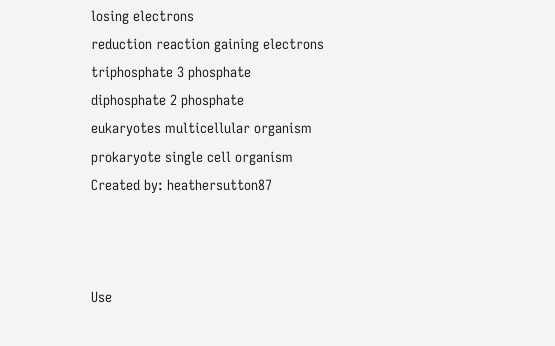losing electrons
reduction reaction gaining electrons
triphosphate 3 phosphate
diphosphate 2 phosphate
eukaryotes multicellular organism
prokaryote single cell organism
Created by: heathersutton87



Use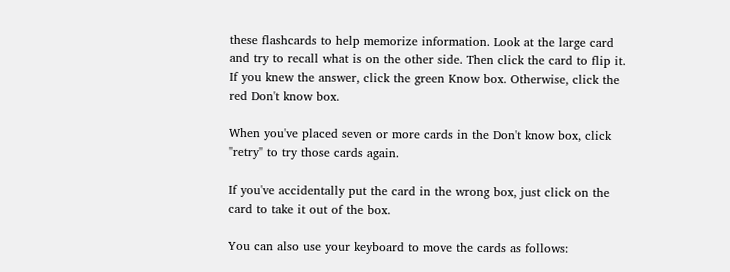these flashcards to help memorize information. Look at the large card and try to recall what is on the other side. Then click the card to flip it. If you knew the answer, click the green Know box. Otherwise, click the red Don't know box.

When you've placed seven or more cards in the Don't know box, click "retry" to try those cards again.

If you've accidentally put the card in the wrong box, just click on the card to take it out of the box.

You can also use your keyboard to move the cards as follows: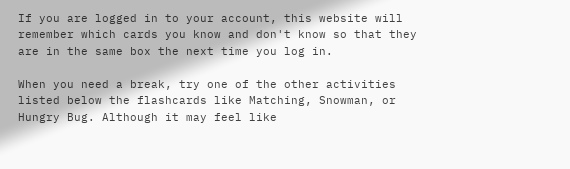If you are logged in to your account, this website will remember which cards you know and don't know so that they are in the same box the next time you log in.

When you need a break, try one of the other activities listed below the flashcards like Matching, Snowman, or Hungry Bug. Although it may feel like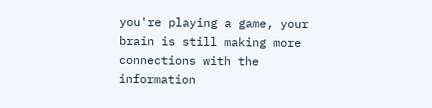you're playing a game, your brain is still making more connections with the information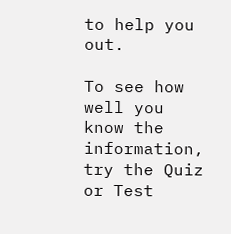to help you out.

To see how well you know the information, try the Quiz or Test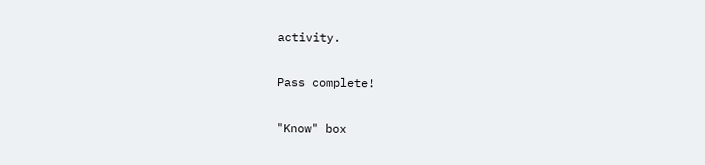activity.

Pass complete!

"Know" box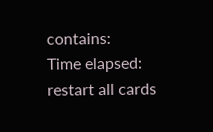contains:
Time elapsed:
restart all cards